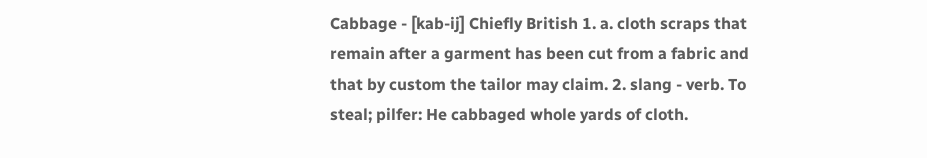Cabbage - [kab-ij] Chiefly British 1. a. cloth scraps that remain after a garment has been cut from a fabric and that by custom the tailor may claim. 2. slang - verb. To steal; pilfer: He cabbaged whole yards of cloth.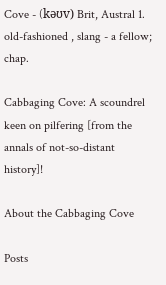Cove - (kəʊv) Brit, Austral 1. old-fashioned , slang - a fellow; chap.

Cabbaging Cove: A scoundrel keen on pilfering [from the annals of not-so-distant history]!

About the Cabbaging Cove

Posts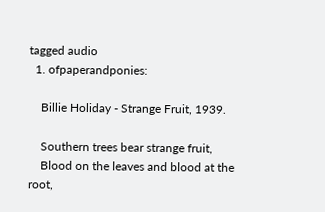tagged audio
  1. ofpaperandponies:

    Billie Holiday - Strange Fruit, 1939.

    Southern trees bear strange fruit,
    Blood on the leaves and blood at the root,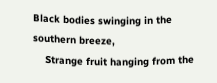Black bodies swinging in the southern breeze,
    Strange fruit hanging from the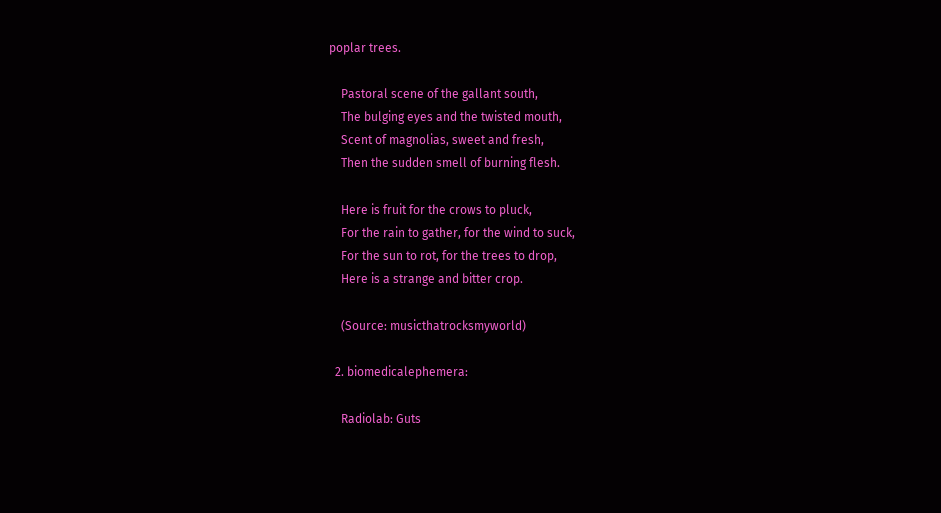poplar trees.

    Pastoral scene of the gallant south,
    The bulging eyes and the twisted mouth,
    Scent of magnolias, sweet and fresh,
    Then the sudden smell of burning flesh.

    Here is fruit for the crows to pluck,
    For the rain to gather, for the wind to suck,
    For the sun to rot, for the trees to drop,
    Here is a strange and bitter crop.

    (Source: musicthatrocksmyworld)

  2. biomedicalephemera:

    Radiolab: Guts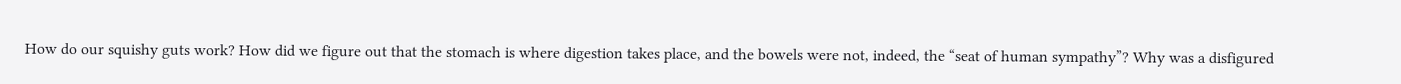How do our squishy guts work? How did we figure out that the stomach is where digestion takes place, and the bowels were not, indeed, the “seat of human sympathy”? Why was a disfigured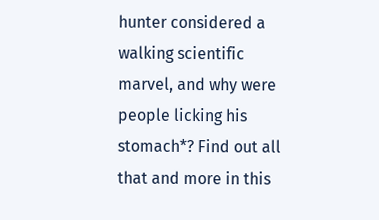hunter considered a walking scientific marvel, and why were people licking his stomach*? Find out all that and more in this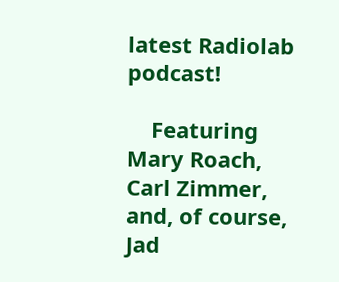latest Radiolab podcast!

    Featuring Mary Roach, Carl Zimmer, and, of course, Jad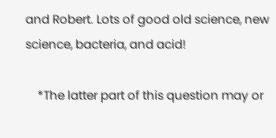and Robert. Lots of good old science, new science, bacteria, and acid!

    *The latter part of this question may or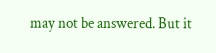may not be answered. But it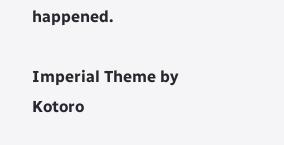happened.

Imperial Theme by Kotoro